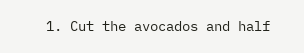1. Cut the avocados and half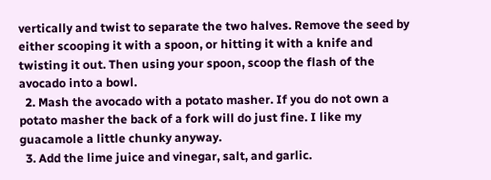vertically and twist to separate the two halves. Remove the seed by either scooping it with a spoon, or hitting it with a knife and twisting it out. Then using your spoon, scoop the flash of the avocado into a bowl.
  2. Mash the avocado with a potato masher. If you do not own a potato masher the back of a fork will do just fine. I like my guacamole a little chunky anyway.
  3. Add the lime juice and vinegar, salt, and garlic.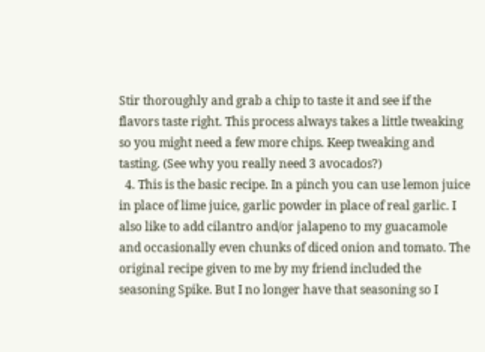Stir thoroughly and grab a chip to taste it and see if the flavors taste right. This process always takes a little tweaking so you might need a few more chips. Keep tweaking and tasting. (See why you really need 3 avocados?)
  4. This is the basic recipe. In a pinch you can use lemon juice in place of lime juice, garlic powder in place of real garlic. I also like to add cilantro and/or jalapeno to my guacamole and occasionally even chunks of diced onion and tomato. The original recipe given to me by my friend included the seasoning Spike. But I no longer have that seasoning so I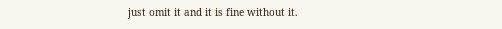just omit it and it is fine without it.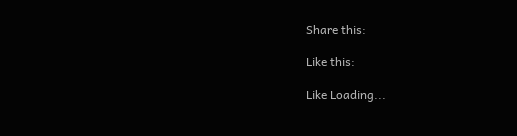Share this:

Like this:

Like Loading...